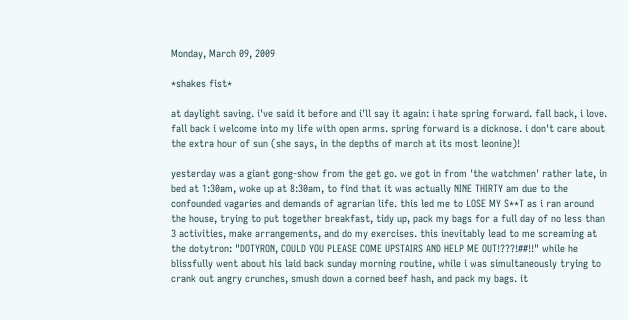Monday, March 09, 2009

*shakes fist*

at daylight saving. i've said it before and i'll say it again: i hate spring forward. fall back, i love. fall back i welcome into my life with open arms. spring forward is a dicknose. i don't care about the extra hour of sun (she says, in the depths of march at its most leonine)!

yesterday was a giant gong-show from the get go. we got in from 'the watchmen' rather late, in bed at 1:30am, woke up at 8:30am, to find that it was actually NINE THIRTY am due to the confounded vagaries and demands of agrarian life. this led me to LOSE MY S**T as i ran around the house, trying to put together breakfast, tidy up, pack my bags for a full day of no less than 3 activities, make arrangements, and do my exercises. this inevitably lead to me screaming at the dotytron: "DOTYRON, COULD YOU PLEASE COME UPSTAIRS AND HELP ME OUT!???!##!!" while he blissfully went about his laid back sunday morning routine, while i was simultaneously trying to crank out angry crunches, smush down a corned beef hash, and pack my bags. it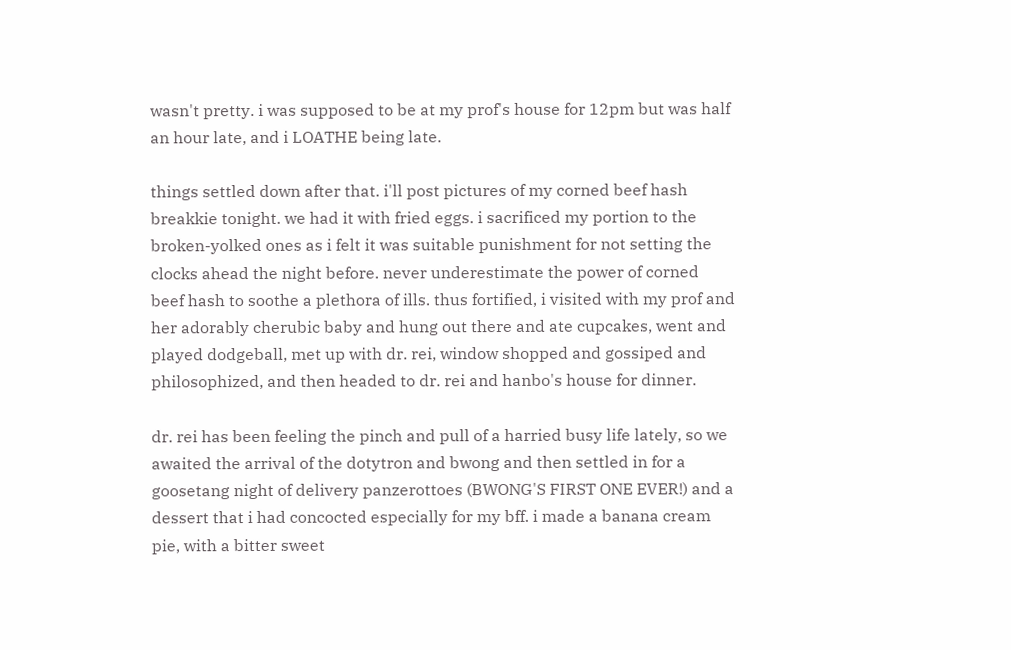wasn't pretty. i was supposed to be at my prof's house for 12pm but was half an hour late, and i LOATHE being late.

things settled down after that. i'll post pictures of my corned beef hash breakkie tonight. we had it with fried eggs. i sacrificed my portion to the broken-yolked ones as i felt it was suitable punishment for not setting the clocks ahead the night before. never underestimate the power of corned beef hash to soothe a plethora of ills. thus fortified, i visited with my prof and her adorably cherubic baby and hung out there and ate cupcakes, went and played dodgeball, met up with dr. rei, window shopped and gossiped and philosophized, and then headed to dr. rei and hanbo's house for dinner.

dr. rei has been feeling the pinch and pull of a harried busy life lately, so we awaited the arrival of the dotytron and bwong and then settled in for a goosetang night of delivery panzerottoes (BWONG'S FIRST ONE EVER!) and a dessert that i had concocted especially for my bff. i made a banana cream pie, with a bitter sweet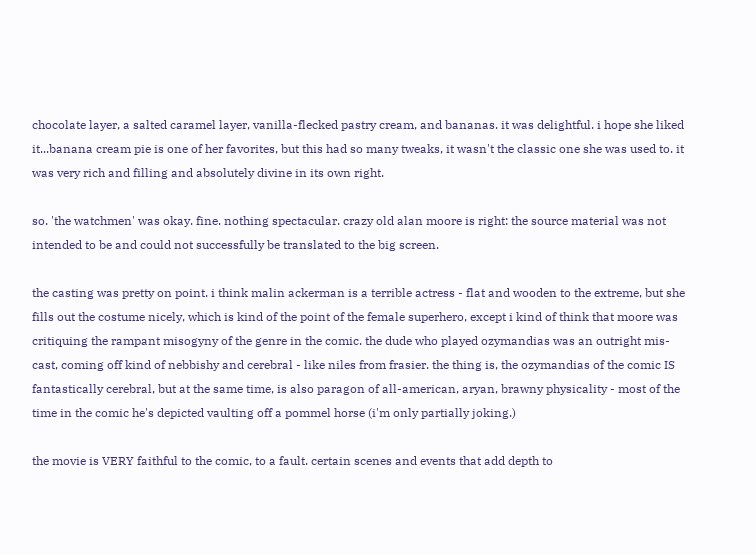chocolate layer, a salted caramel layer, vanilla-flecked pastry cream, and bananas. it was delightful. i hope she liked it...banana cream pie is one of her favorites, but this had so many tweaks, it wasn't the classic one she was used to. it was very rich and filling and absolutely divine in its own right.

so. 'the watchmen' was okay. fine. nothing spectacular. crazy old alan moore is right: the source material was not intended to be and could not successfully be translated to the big screen.

the casting was pretty on point. i think malin ackerman is a terrible actress - flat and wooden to the extreme, but she fills out the costume nicely, which is kind of the point of the female superhero, except i kind of think that moore was critiquing the rampant misogyny of the genre in the comic. the dude who played ozymandias was an outright mis-cast, coming off kind of nebbishy and cerebral - like niles from frasier. the thing is, the ozymandias of the comic IS fantastically cerebral, but at the same time, is also paragon of all-american, aryan, brawny physicality - most of the time in the comic he's depicted vaulting off a pommel horse (i'm only partially joking.)

the movie is VERY faithful to the comic, to a fault. certain scenes and events that add depth to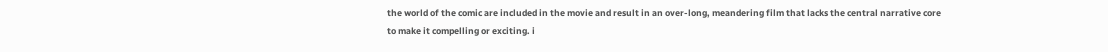the world of the comic are included in the movie and result in an over-long, meandering film that lacks the central narrative core to make it compelling or exciting. i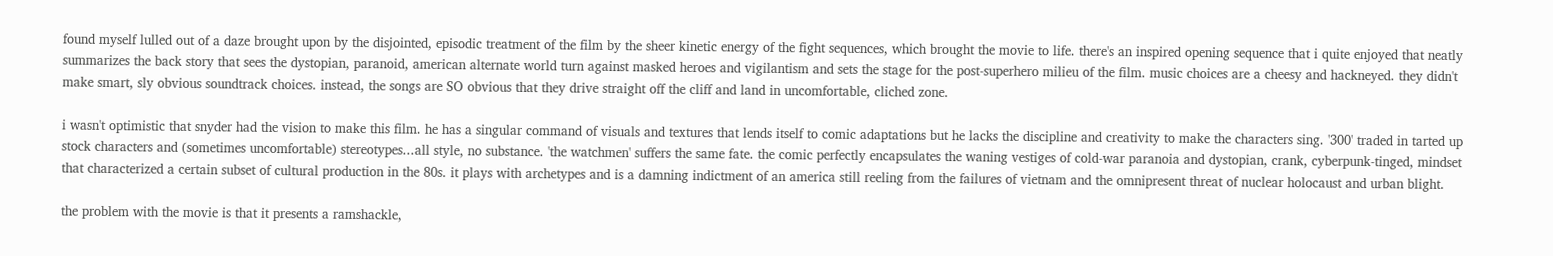found myself lulled out of a daze brought upon by the disjointed, episodic treatment of the film by the sheer kinetic energy of the fight sequences, which brought the movie to life. there's an inspired opening sequence that i quite enjoyed that neatly summarizes the back story that sees the dystopian, paranoid, american alternate world turn against masked heroes and vigilantism and sets the stage for the post-superhero milieu of the film. music choices are a cheesy and hackneyed. they didn't make smart, sly obvious soundtrack choices. instead, the songs are SO obvious that they drive straight off the cliff and land in uncomfortable, cliched zone.

i wasn't optimistic that snyder had the vision to make this film. he has a singular command of visuals and textures that lends itself to comic adaptations but he lacks the discipline and creativity to make the characters sing. '300' traded in tarted up stock characters and (sometimes uncomfortable) stereotypes...all style, no substance. 'the watchmen' suffers the same fate. the comic perfectly encapsulates the waning vestiges of cold-war paranoia and dystopian, crank, cyberpunk-tinged, mindset that characterized a certain subset of cultural production in the 80s. it plays with archetypes and is a damning indictment of an america still reeling from the failures of vietnam and the omnipresent threat of nuclear holocaust and urban blight.

the problem with the movie is that it presents a ramshackle,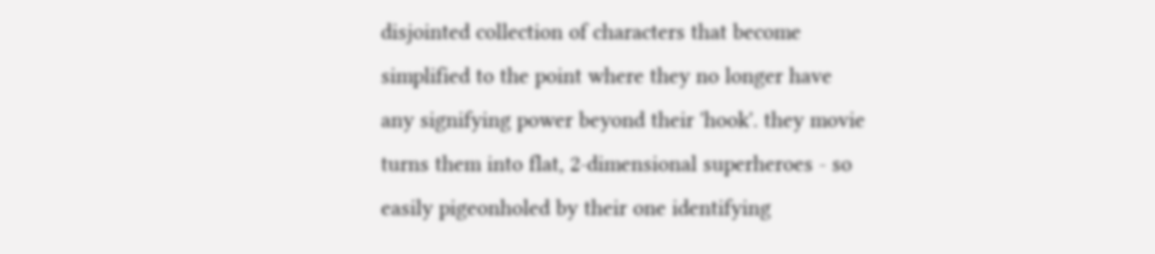disjointed collection of characters that become simplified to the point where they no longer have any signifying power beyond their 'hook'. they movie turns them into flat, 2-dimensional superheroes - so easily pigeonholed by their one identifying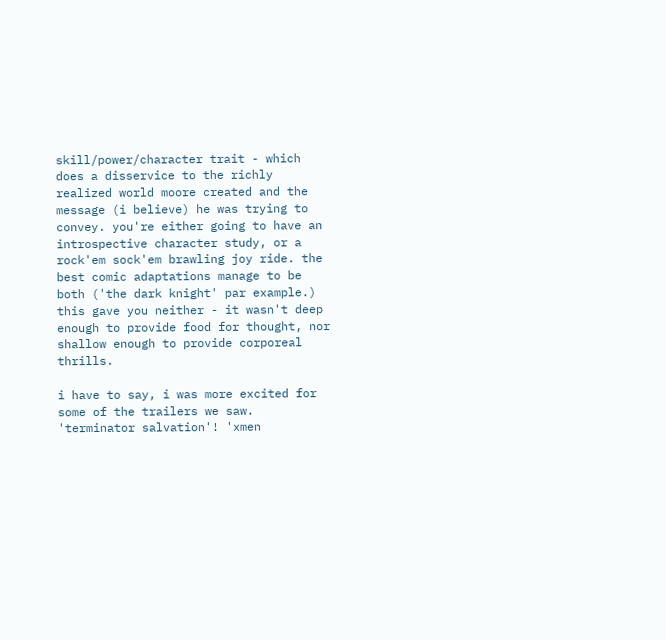skill/power/character trait - which does a disservice to the richly realized world moore created and the message (i believe) he was trying to convey. you're either going to have an introspective character study, or a rock'em sock'em brawling joy ride. the best comic adaptations manage to be both ('the dark knight' par example.) this gave you neither - it wasn't deep enough to provide food for thought, nor shallow enough to provide corporeal thrills.

i have to say, i was more excited for some of the trailers we saw. 'terminator salvation'! 'xmen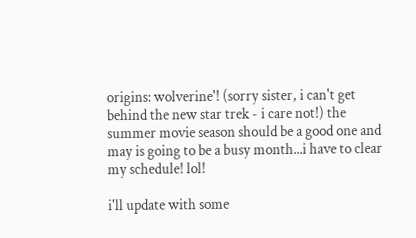origins: wolverine'! (sorry sister, i can't get behind the new star trek - i care not!) the summer movie season should be a good one and may is going to be a busy month...i have to clear my schedule! lol!

i'll update with some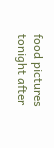food pictures tonight after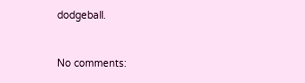dodgeball.


No comments: